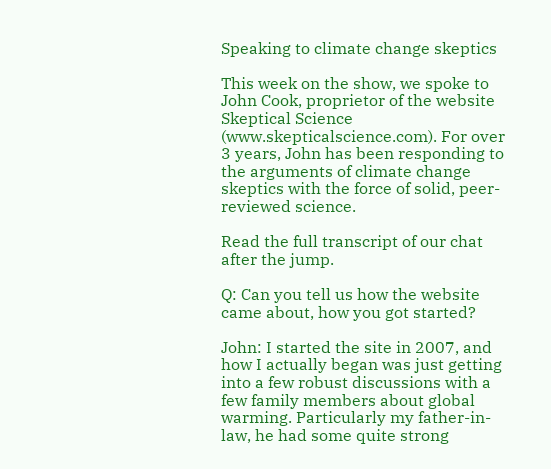Speaking to climate change skeptics

This week on the show, we spoke to John Cook, proprietor of the website Skeptical Science (www.skepticalscience.com). For over 3 years, John has been responding to the arguments of climate change skeptics with the force of solid, peer-reviewed science.

Read the full transcript of our chat after the jump.

Q: Can you tell us how the website came about, how you got started?

John: I started the site in 2007, and how I actually began was just getting into a few robust discussions with a few family members about global warming. Particularly my father-in-law, he had some quite strong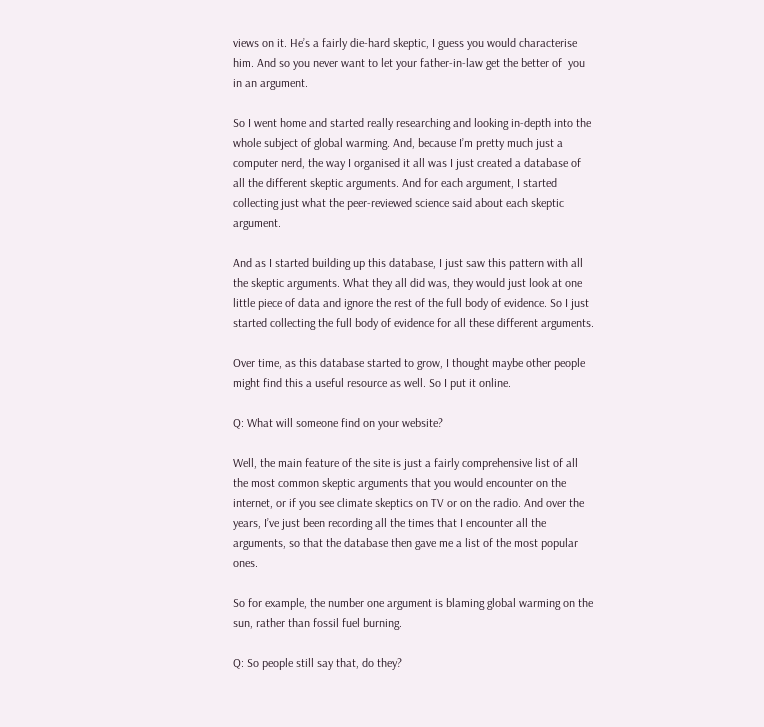views on it. He’s a fairly die-hard skeptic, I guess you would characterise him. And so you never want to let your father-in-law get the better of  you in an argument.

So I went home and started really researching and looking in-depth into the whole subject of global warming. And, because I’m pretty much just a computer nerd, the way I organised it all was I just created a database of all the different skeptic arguments. And for each argument, I started collecting just what the peer-reviewed science said about each skeptic argument.

And as I started building up this database, I just saw this pattern with all the skeptic arguments. What they all did was, they would just look at one little piece of data and ignore the rest of the full body of evidence. So I just started collecting the full body of evidence for all these different arguments.

Over time, as this database started to grow, I thought maybe other people might find this a useful resource as well. So I put it online.

Q: What will someone find on your website?

Well, the main feature of the site is just a fairly comprehensive list of all the most common skeptic arguments that you would encounter on the internet, or if you see climate skeptics on TV or on the radio. And over the years, I’ve just been recording all the times that I encounter all the arguments, so that the database then gave me a list of the most popular ones.

So for example, the number one argument is blaming global warming on the sun, rather than fossil fuel burning.

Q: So people still say that, do they?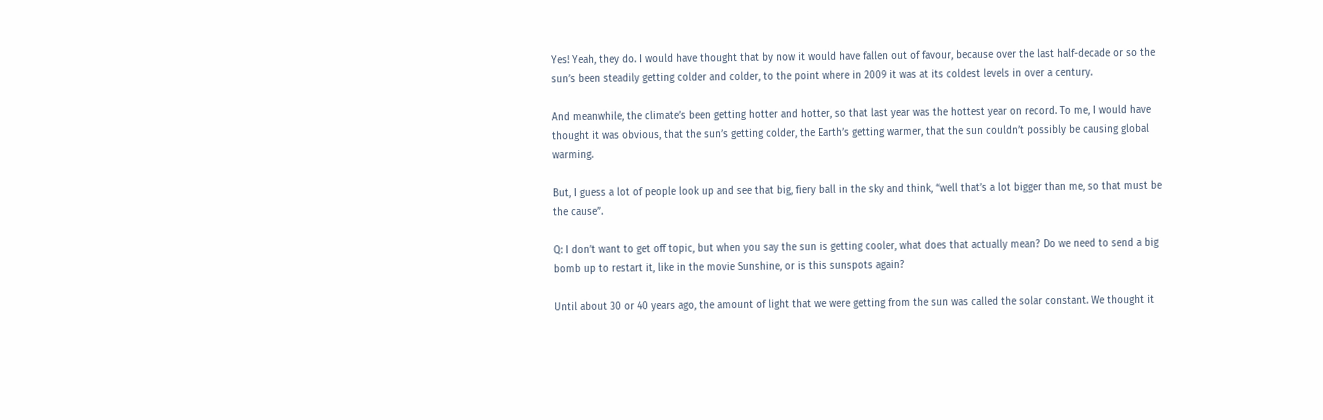Yes! Yeah, they do. I would have thought that by now it would have fallen out of favour, because over the last half-decade or so the sun’s been steadily getting colder and colder, to the point where in 2009 it was at its coldest levels in over a century.

And meanwhile, the climate’s been getting hotter and hotter, so that last year was the hottest year on record. To me, I would have thought it was obvious, that the sun’s getting colder, the Earth’s getting warmer, that the sun couldn’t possibly be causing global warming.

But, I guess a lot of people look up and see that big, fiery ball in the sky and think, “well that’s a lot bigger than me, so that must be the cause”.

Q: I don’t want to get off topic, but when you say the sun is getting cooler, what does that actually mean? Do we need to send a big bomb up to restart it, like in the movie Sunshine, or is this sunspots again?

Until about 30 or 40 years ago, the amount of light that we were getting from the sun was called the solar constant. We thought it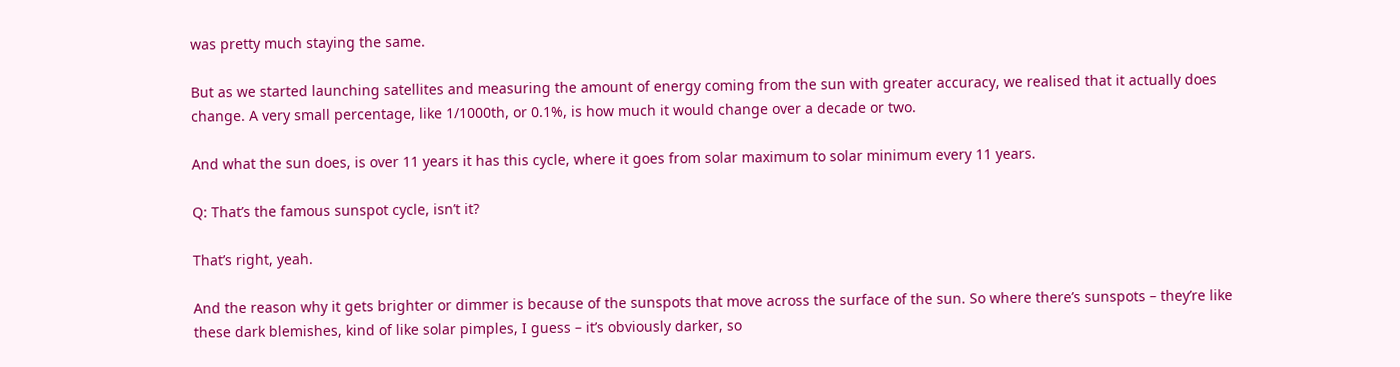was pretty much staying the same.

But as we started launching satellites and measuring the amount of energy coming from the sun with greater accuracy, we realised that it actually does change. A very small percentage, like 1/1000th, or 0.1%, is how much it would change over a decade or two.

And what the sun does, is over 11 years it has this cycle, where it goes from solar maximum to solar minimum every 11 years.

Q: That’s the famous sunspot cycle, isn’t it?

That’s right, yeah.

And the reason why it gets brighter or dimmer is because of the sunspots that move across the surface of the sun. So where there’s sunspots – they’re like these dark blemishes, kind of like solar pimples, I guess – it’s obviously darker, so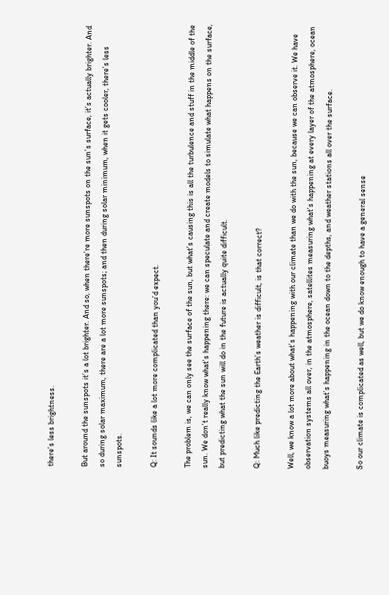there’s less brightness.

But around the sunspots it’s a lot brighter. And so, when there’re more sunspots on the sun’s surface, it’s actually brighter. And so during solar maximum, there are a lot more sunspots; and then during solar minimum, when it gets cooler, there’s less sunspots.

Q: It sounds like a lot more complicated than you’d expect.

The problem is, we can only see the surface of the sun, but what’s causing this is all the turbulence and stuff in the middle of the sun. We don’t really know what’s happening there: we can speculate and create models to simulate what happens on the surface, but predicting what the sun will do in the future is actually quite difficult.

Q: Much like predicting the Earth’s weather is difficult, is that correct?

Well, we know a lot more about what’s happening with our climate than we do with the sun, because we can observe it. We have observation systems all over, in the atmosphere, satellites measuring what’s happening at every layer of the atmosphere, ocean buoys measuring what’s happening in the ocean down to the depths, and weather stations all over the surface.

So our climate is complicated as well, but we do know enough to have a general sense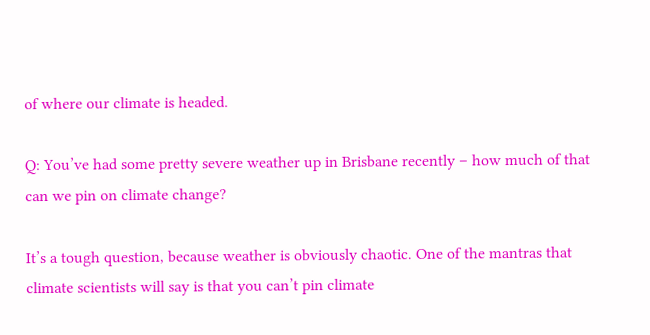of where our climate is headed.

Q: You’ve had some pretty severe weather up in Brisbane recently – how much of that can we pin on climate change?

It’s a tough question, because weather is obviously chaotic. One of the mantras that climate scientists will say is that you can’t pin climate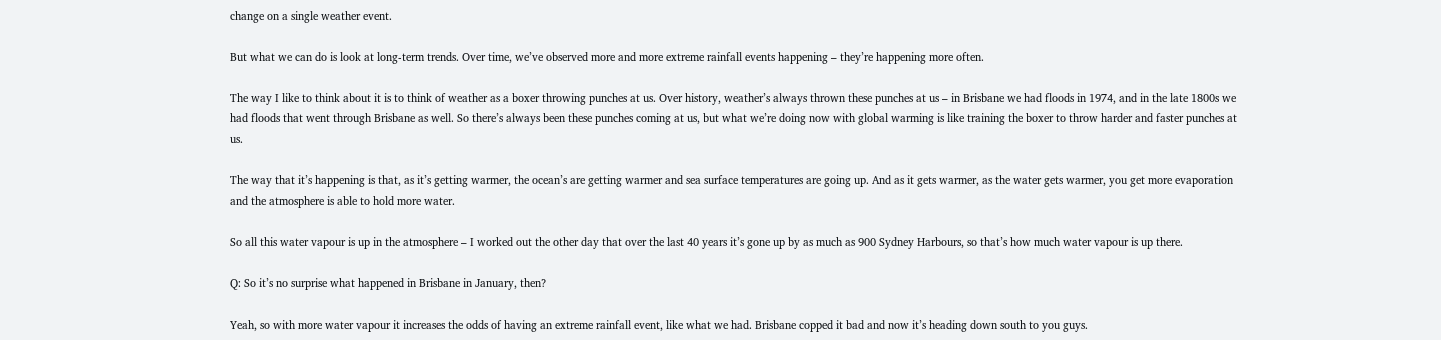change on a single weather event.

But what we can do is look at long-term trends. Over time, we’ve observed more and more extreme rainfall events happening – they’re happening more often.

The way I like to think about it is to think of weather as a boxer throwing punches at us. Over history, weather’s always thrown these punches at us – in Brisbane we had floods in 1974, and in the late 1800s we had floods that went through Brisbane as well. So there’s always been these punches coming at us, but what we’re doing now with global warming is like training the boxer to throw harder and faster punches at us.

The way that it’s happening is that, as it’s getting warmer, the ocean’s are getting warmer and sea surface temperatures are going up. And as it gets warmer, as the water gets warmer, you get more evaporation and the atmosphere is able to hold more water.

So all this water vapour is up in the atmosphere – I worked out the other day that over the last 40 years it’s gone up by as much as 900 Sydney Harbours, so that’s how much water vapour is up there.

Q: So it’s no surprise what happened in Brisbane in January, then?

Yeah, so with more water vapour it increases the odds of having an extreme rainfall event, like what we had. Brisbane copped it bad and now it’s heading down south to you guys.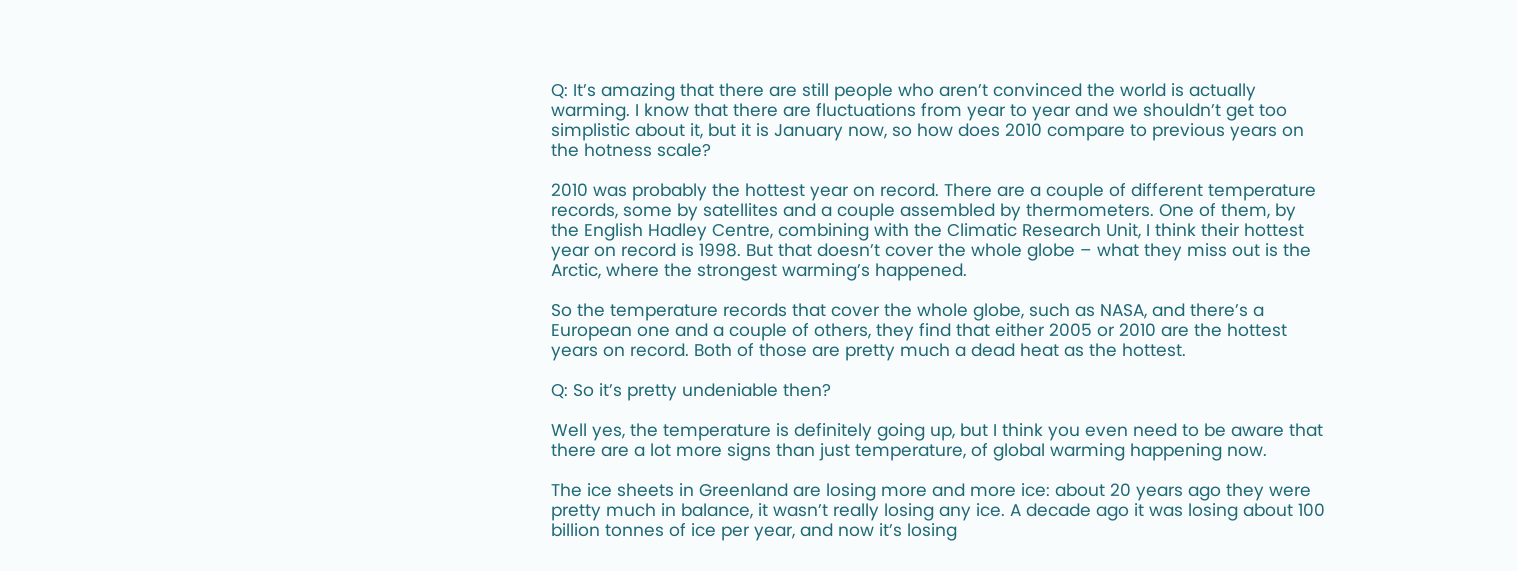Q: It’s amazing that there are still people who aren’t convinced the world is actually warming. I know that there are fluctuations from year to year and we shouldn’t get too simplistic about it, but it is January now, so how does 2010 compare to previous years on the hotness scale?

2010 was probably the hottest year on record. There are a couple of different temperature records, some by satellites and a couple assembled by thermometers. One of them, by the English Hadley Centre, combining with the Climatic Research Unit, I think their hottest year on record is 1998. But that doesn’t cover the whole globe – what they miss out is the Arctic, where the strongest warming’s happened.

So the temperature records that cover the whole globe, such as NASA, and there’s a European one and a couple of others, they find that either 2005 or 2010 are the hottest years on record. Both of those are pretty much a dead heat as the hottest.

Q: So it’s pretty undeniable then?

Well yes, the temperature is definitely going up, but I think you even need to be aware that there are a lot more signs than just temperature, of global warming happening now.

The ice sheets in Greenland are losing more and more ice: about 20 years ago they were pretty much in balance, it wasn’t really losing any ice. A decade ago it was losing about 100 billion tonnes of ice per year, and now it’s losing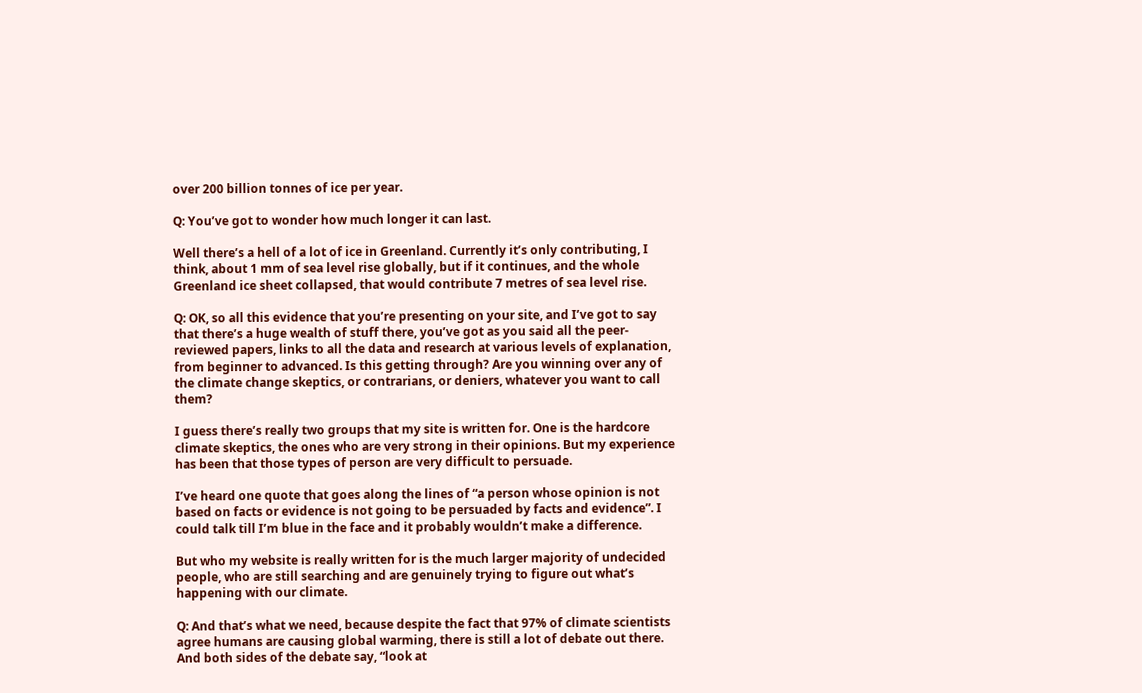over 200 billion tonnes of ice per year.

Q: You’ve got to wonder how much longer it can last.

Well there’s a hell of a lot of ice in Greenland. Currently it’s only contributing, I think, about 1 mm of sea level rise globally, but if it continues, and the whole Greenland ice sheet collapsed, that would contribute 7 metres of sea level rise.

Q: OK, so all this evidence that you’re presenting on your site, and I’ve got to say that there’s a huge wealth of stuff there, you’ve got as you said all the peer-reviewed papers, links to all the data and research at various levels of explanation, from beginner to advanced. Is this getting through? Are you winning over any of the climate change skeptics, or contrarians, or deniers, whatever you want to call them?

I guess there’s really two groups that my site is written for. One is the hardcore climate skeptics, the ones who are very strong in their opinions. But my experience has been that those types of person are very difficult to persuade.

I’ve heard one quote that goes along the lines of “a person whose opinion is not based on facts or evidence is not going to be persuaded by facts and evidence”. I could talk till I’m blue in the face and it probably wouldn’t make a difference.

But who my website is really written for is the much larger majority of undecided people, who are still searching and are genuinely trying to figure out what’s happening with our climate.

Q: And that’s what we need, because despite the fact that 97% of climate scientists agree humans are causing global warming, there is still a lot of debate out there. And both sides of the debate say, “look at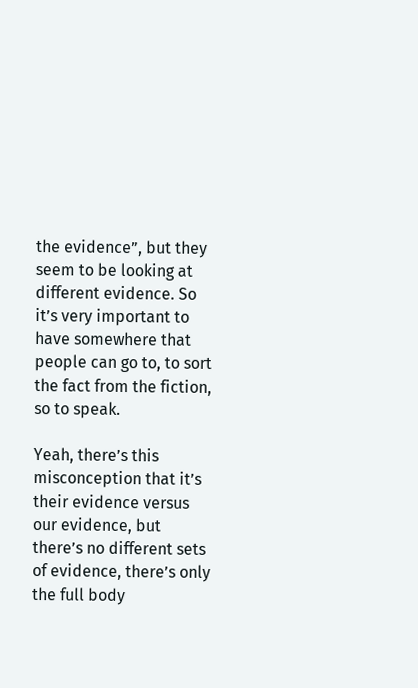the evidence”, but they seem to be looking at different evidence. So it’s very important to have somewhere that people can go to, to sort the fact from the fiction, so to speak.

Yeah, there’s this misconception that it’s their evidence versus our evidence, but there’s no different sets of evidence, there’s only the full body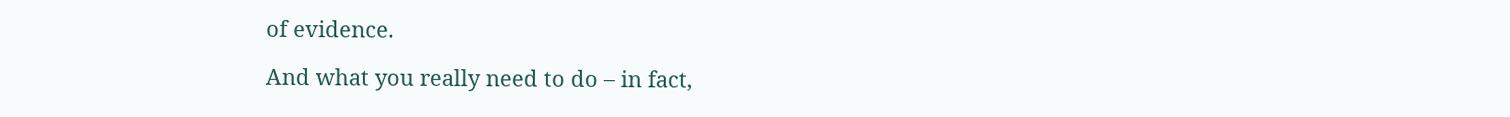of evidence.

And what you really need to do – in fact,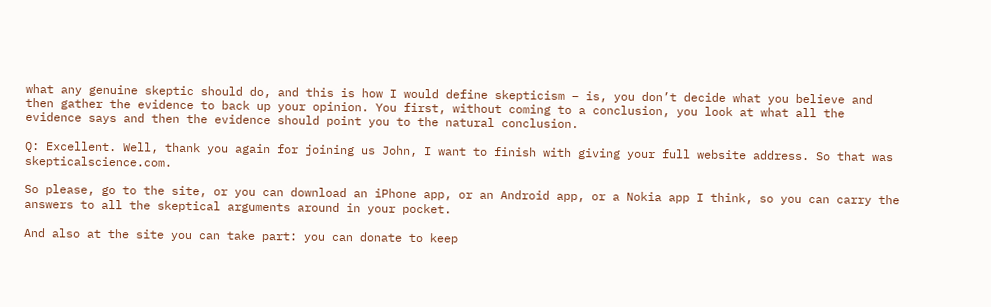what any genuine skeptic should do, and this is how I would define skepticism – is, you don’t decide what you believe and then gather the evidence to back up your opinion. You first, without coming to a conclusion, you look at what all the evidence says and then the evidence should point you to the natural conclusion.

Q: Excellent. Well, thank you again for joining us John, I want to finish with giving your full website address. So that was skepticalscience.com.

So please, go to the site, or you can download an iPhone app, or an Android app, or a Nokia app I think, so you can carry the answers to all the skeptical arguments around in your pocket.

And also at the site you can take part: you can donate to keep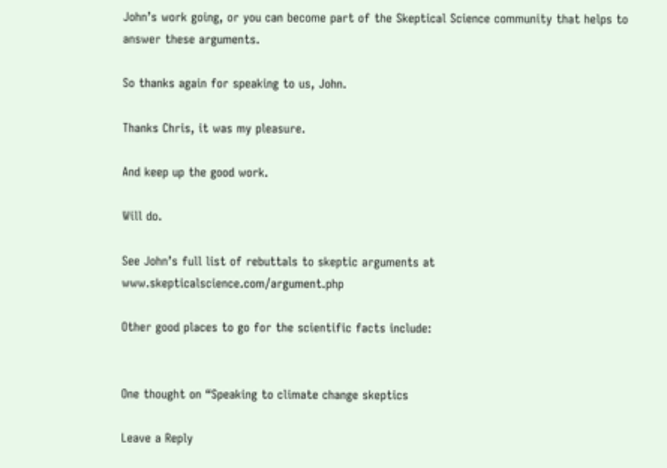John’s work going, or you can become part of the Skeptical Science community that helps to answer these arguments.

So thanks again for speaking to us, John.

Thanks Chris, it was my pleasure.

And keep up the good work.

Will do.

See John’s full list of rebuttals to skeptic arguments at www.skepticalscience.com/argument.php

Other good places to go for the scientific facts include:


One thought on “Speaking to climate change skeptics

Leave a Reply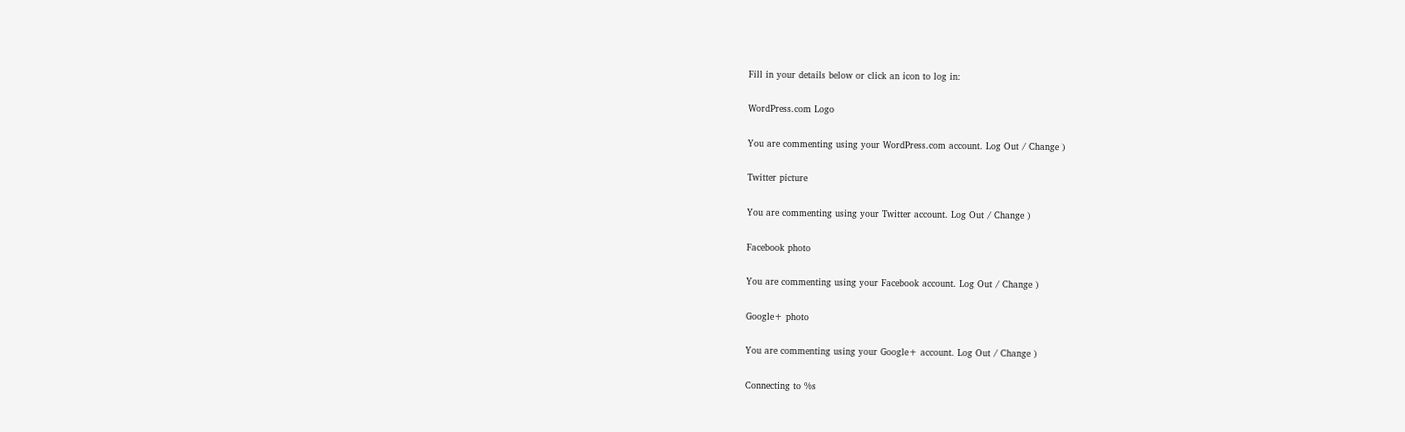Fill in your details below or click an icon to log in:

WordPress.com Logo

You are commenting using your WordPress.com account. Log Out / Change )

Twitter picture

You are commenting using your Twitter account. Log Out / Change )

Facebook photo

You are commenting using your Facebook account. Log Out / Change )

Google+ photo

You are commenting using your Google+ account. Log Out / Change )

Connecting to %s